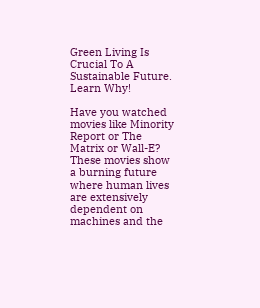Green Living Is Crucial To A Sustainable Future. Learn Why!

Have you watched movies like Minority Report or The Matrix or Wall-E? These movies show a burning future where human lives are extensively dependent on machines and the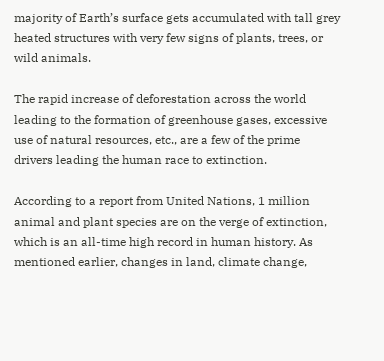majority of Earth’s surface gets accumulated with tall grey heated structures with very few signs of plants, trees, or wild animals.

The rapid increase of deforestation across the world leading to the formation of greenhouse gases, excessive use of natural resources, etc., are a few of the prime drivers leading the human race to extinction.

According to a report from United Nations, 1 million animal and plant species are on the verge of extinction, which is an all-time high record in human history. As mentioned earlier, changes in land, climate change,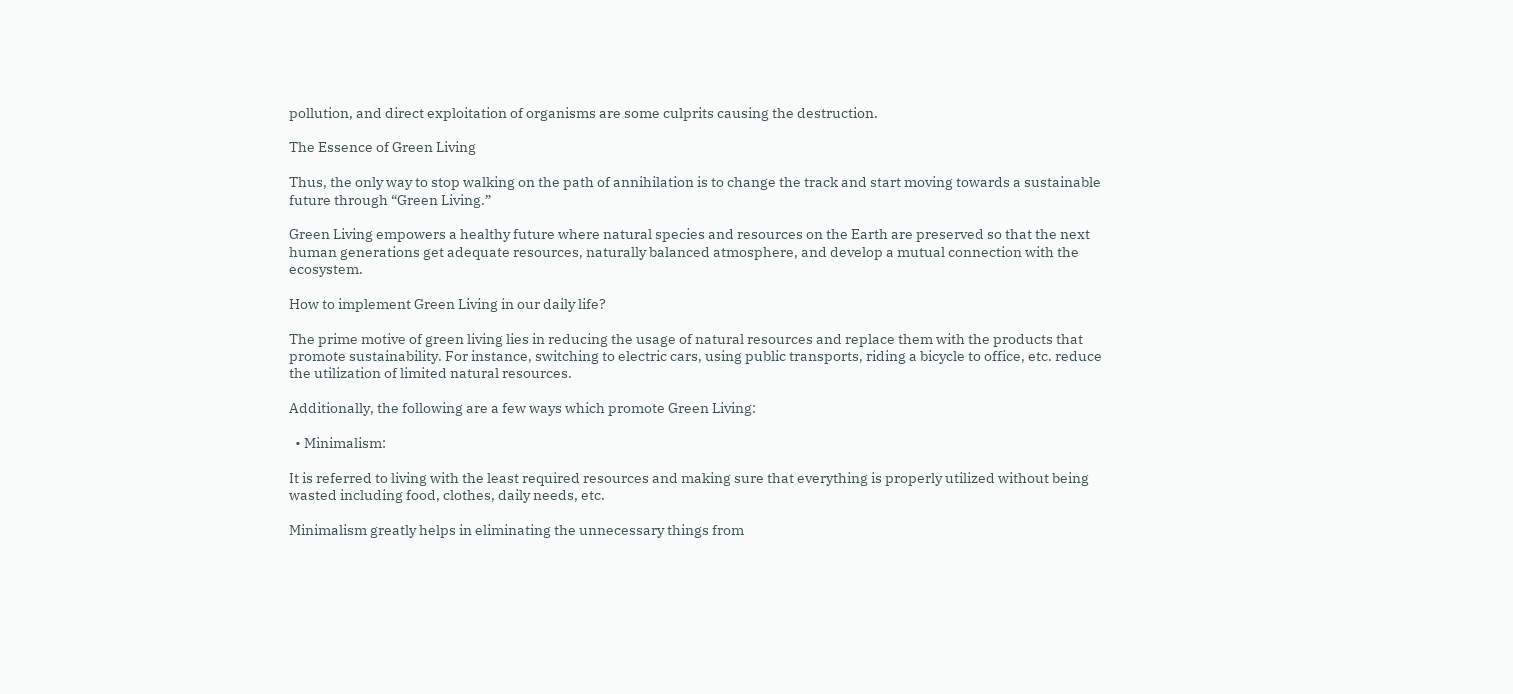pollution, and direct exploitation of organisms are some culprits causing the destruction.

The Essence of Green Living

Thus, the only way to stop walking on the path of annihilation is to change the track and start moving towards a sustainable future through “Green Living.”

Green Living empowers a healthy future where natural species and resources on the Earth are preserved so that the next human generations get adequate resources, naturally balanced atmosphere, and develop a mutual connection with the ecosystem.

How to implement Green Living in our daily life?

The prime motive of green living lies in reducing the usage of natural resources and replace them with the products that promote sustainability. For instance, switching to electric cars, using public transports, riding a bicycle to office, etc. reduce the utilization of limited natural resources.

Additionally, the following are a few ways which promote Green Living:

  • Minimalism:

It is referred to living with the least required resources and making sure that everything is properly utilized without being wasted including food, clothes, daily needs, etc.

Minimalism greatly helps in eliminating the unnecessary things from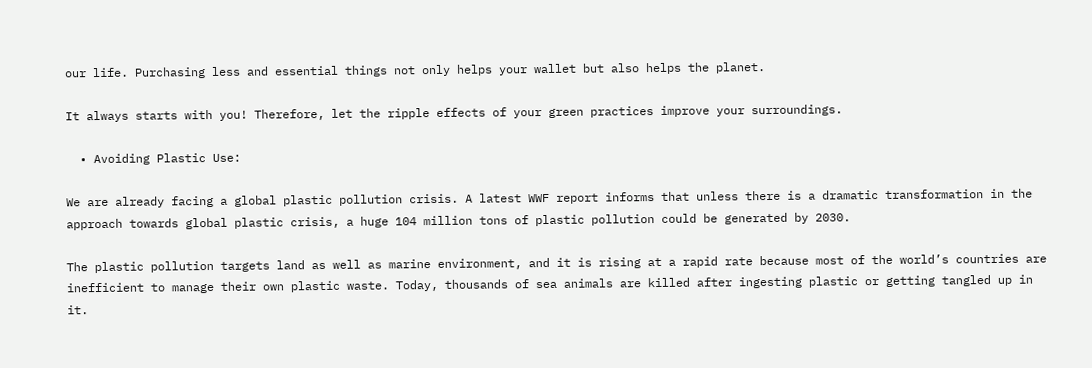our life. Purchasing less and essential things not only helps your wallet but also helps the planet.

It always starts with you! Therefore, let the ripple effects of your green practices improve your surroundings.

  • Avoiding Plastic Use:

We are already facing a global plastic pollution crisis. A latest WWF report informs that unless there is a dramatic transformation in the approach towards global plastic crisis, a huge 104 million tons of plastic pollution could be generated by 2030.

The plastic pollution targets land as well as marine environment, and it is rising at a rapid rate because most of the world’s countries are inefficient to manage their own plastic waste. Today, thousands of sea animals are killed after ingesting plastic or getting tangled up in it.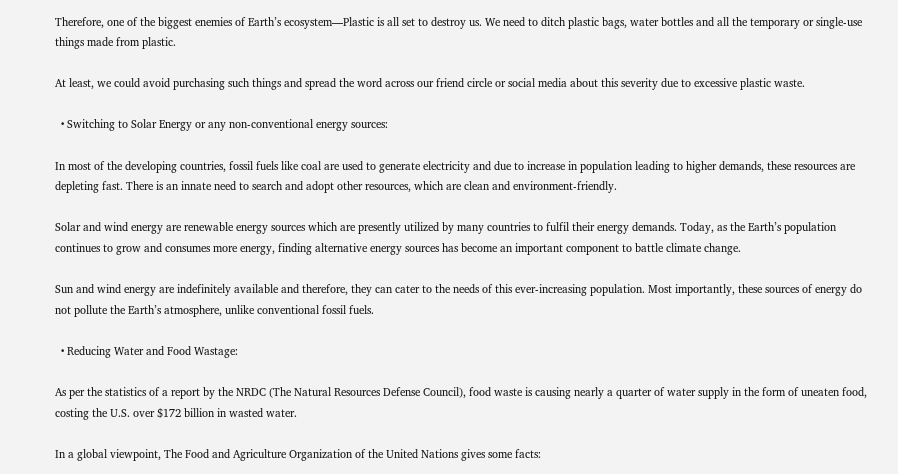Therefore, one of the biggest enemies of Earth’s ecosystem—Plastic is all set to destroy us. We need to ditch plastic bags, water bottles and all the temporary or single-use things made from plastic.

At least, we could avoid purchasing such things and spread the word across our friend circle or social media about this severity due to excessive plastic waste.

  • Switching to Solar Energy or any non-conventional energy sources:

In most of the developing countries, fossil fuels like coal are used to generate electricity and due to increase in population leading to higher demands, these resources are depleting fast. There is an innate need to search and adopt other resources, which are clean and environment-friendly.

Solar and wind energy are renewable energy sources which are presently utilized by many countries to fulfil their energy demands. Today, as the Earth’s population continues to grow and consumes more energy, finding alternative energy sources has become an important component to battle climate change.

Sun and wind energy are indefinitely available and therefore, they can cater to the needs of this ever-increasing population. Most importantly, these sources of energy do not pollute the Earth’s atmosphere, unlike conventional fossil fuels.

  • Reducing Water and Food Wastage:

As per the statistics of a report by the NRDC (The Natural Resources Defense Council), food waste is causing nearly a quarter of water supply in the form of uneaten food, costing the U.S. over $172 billion in wasted water.

In a global viewpoint, The Food and Agriculture Organization of the United Nations gives some facts: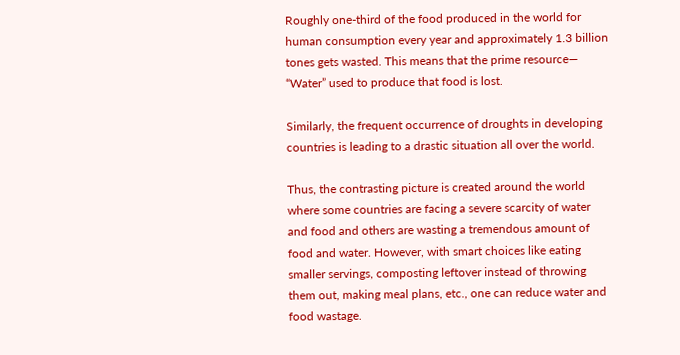Roughly one-third of the food produced in the world for human consumption every year and approximately 1.3 billion tones gets wasted. This means that the prime resource— “Water” used to produce that food is lost.

Similarly, the frequent occurrence of droughts in developing countries is leading to a drastic situation all over the world.

Thus, the contrasting picture is created around the world where some countries are facing a severe scarcity of water and food and others are wasting a tremendous amount of food and water. However, with smart choices like eating smaller servings, composting leftover instead of throwing them out, making meal plans, etc., one can reduce water and food wastage.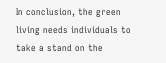In conclusion, the green living needs individuals to take a stand on the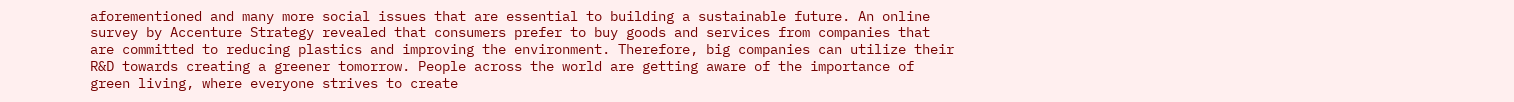aforementioned and many more social issues that are essential to building a sustainable future. An online survey by Accenture Strategy revealed that consumers prefer to buy goods and services from companies that are committed to reducing plastics and improving the environment. Therefore, big companies can utilize their R&D towards creating a greener tomorrow. People across the world are getting aware of the importance of green living, where everyone strives to create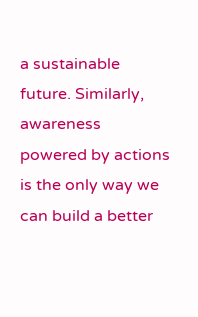a sustainable future. Similarly, awareness powered by actions is the only way we can build a better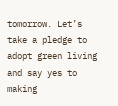tomorrow. Let’s take a pledge to adopt green living and say yes to making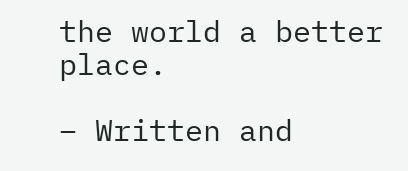the world a better place.

– Written and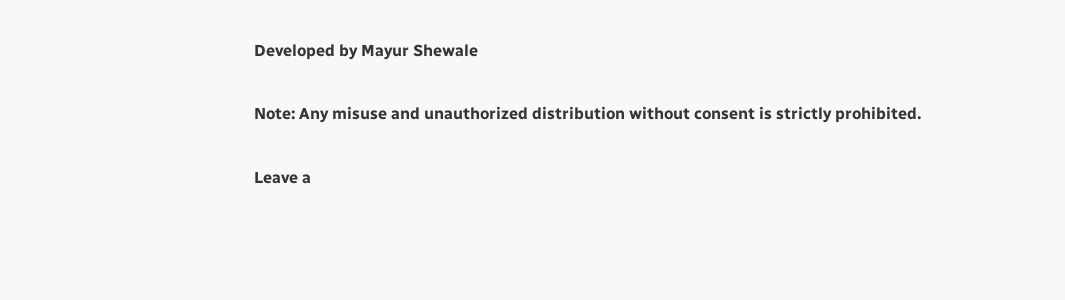Developed by Mayur Shewale

Note: Any misuse and unauthorized distribution without consent is strictly prohibited.

Leave a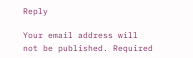Reply

Your email address will not be published. Required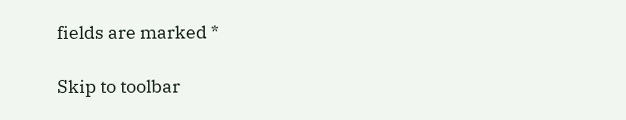fields are marked *

Skip to toolbar